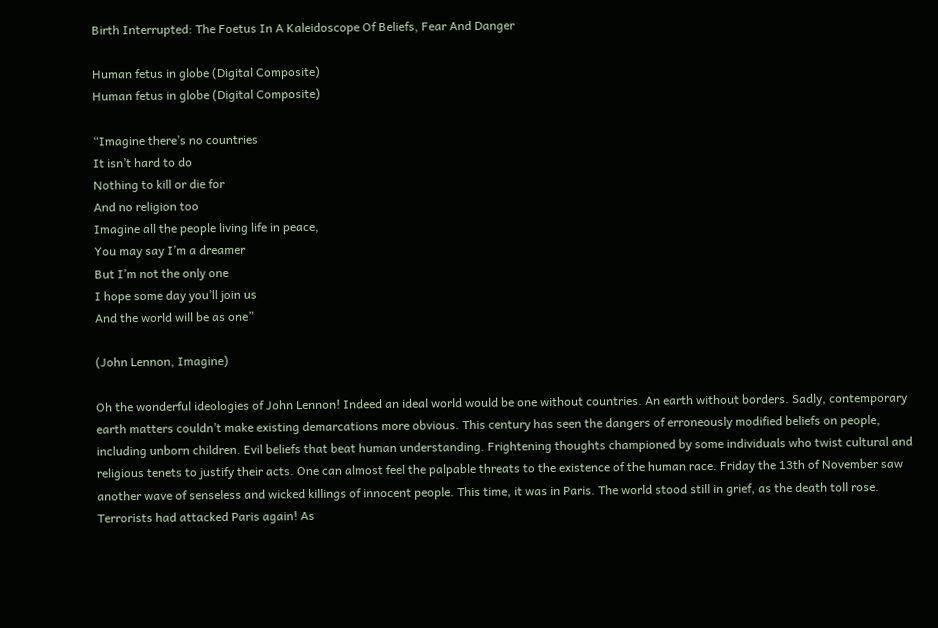Birth Interrupted: The Foetus In A Kaleidoscope Of Beliefs, Fear And Danger

Human fetus in globe (Digital Composite)
Human fetus in globe (Digital Composite)

“Imagine there’s no countries
It isn’t hard to do
Nothing to kill or die for
And no religion too
Imagine all the people living life in peace,
You may say I’m a dreamer
But I’m not the only one
I hope some day you’ll join us
And the world will be as one”

(John Lennon, Imagine)

Oh the wonderful ideologies of John Lennon! Indeed an ideal world would be one without countries. An earth without borders. Sadly, contemporary earth matters couldn’t make existing demarcations more obvious. This century has seen the dangers of erroneously modified beliefs on people, including unborn children. Evil beliefs that beat human understanding. Frightening thoughts championed by some individuals who twist cultural and religious tenets to justify their acts. One can almost feel the palpable threats to the existence of the human race. Friday the 13th of November saw another wave of senseless and wicked killings of innocent people. This time, it was in Paris. The world stood still in grief, as the death toll rose. Terrorists had attacked Paris again! As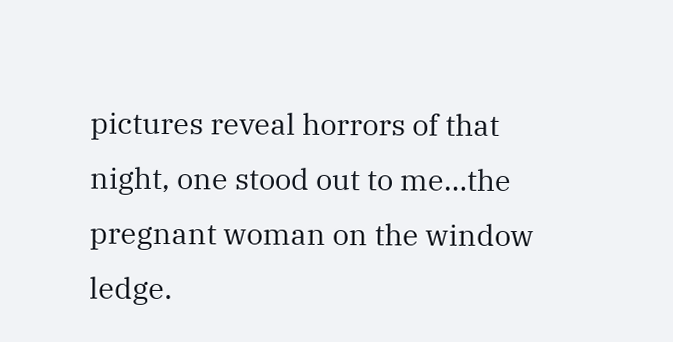pictures reveal horrors of that night, one stood out to me…the pregnant woman on the window ledge.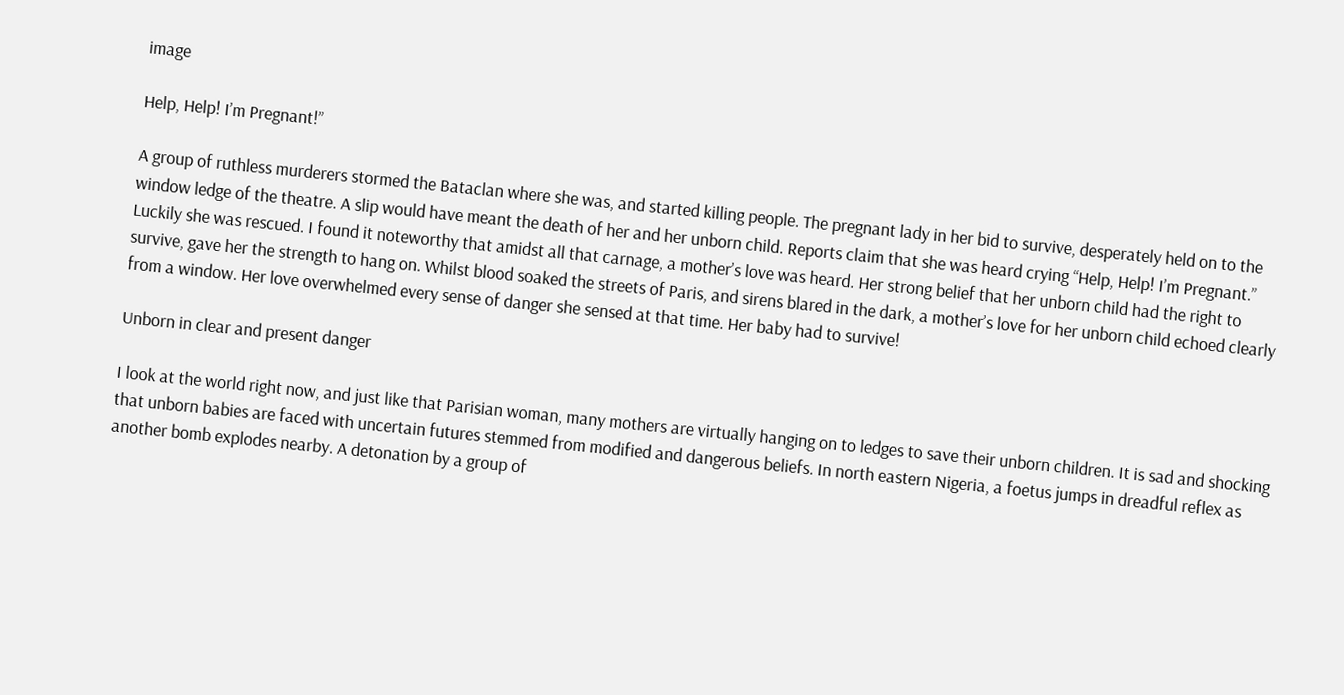image

Help, Help! I’m Pregnant!”

A group of ruthless murderers stormed the Bataclan where she was, and started killing people. The pregnant lady in her bid to survive, desperately held on to the window ledge of the theatre. A slip would have meant the death of her and her unborn child. Reports claim that she was heard crying “Help, Help! I’m Pregnant.” Luckily she was rescued. I found it noteworthy that amidst all that carnage, a mother’s love was heard. Her strong belief that her unborn child had the right to survive, gave her the strength to hang on. Whilst blood soaked the streets of Paris, and sirens blared in the dark, a mother’s love for her unborn child echoed clearly from a window. Her love overwhelmed every sense of danger she sensed at that time. Her baby had to survive!

Unborn in clear and present danger

I look at the world right now, and just like that Parisian woman, many mothers are virtually hanging on to ledges to save their unborn children. It is sad and shocking that unborn babies are faced with uncertain futures stemmed from modified and dangerous beliefs. In north eastern Nigeria, a foetus jumps in dreadful reflex as another bomb explodes nearby. A detonation by a group of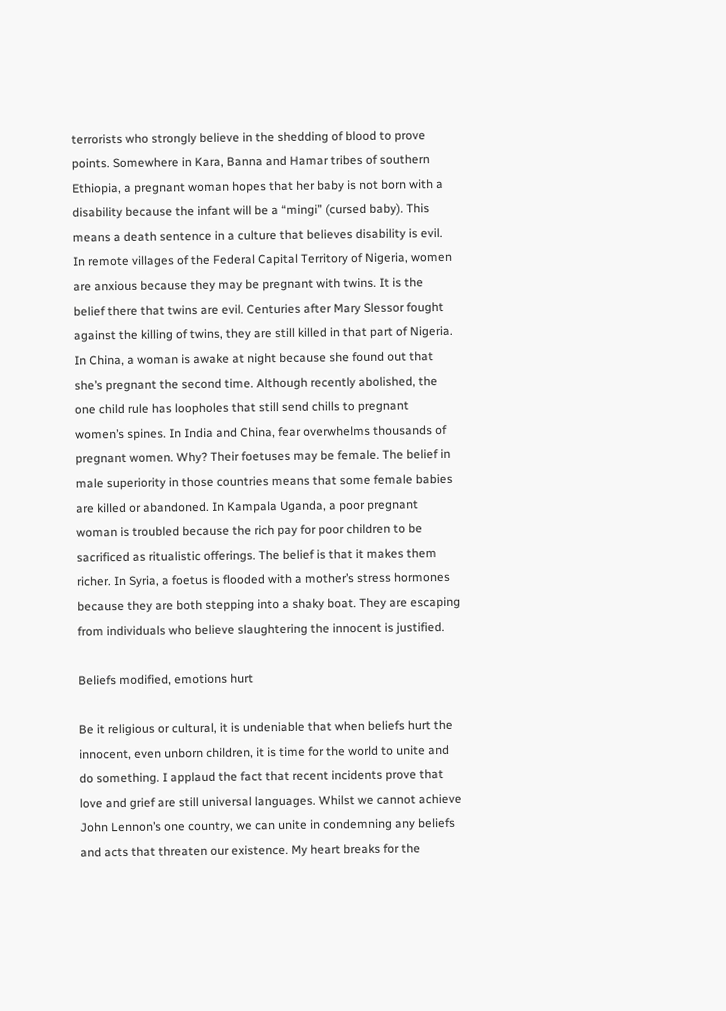terrorists who strongly believe in the shedding of blood to prove points. Somewhere in Kara, Banna and Hamar tribes of southern Ethiopia, a pregnant woman hopes that her baby is not born with a disability because the infant will be a “mingi” (cursed baby). This means a death sentence in a culture that believes disability is evil. In remote villages of the Federal Capital Territory of Nigeria, women are anxious because they may be pregnant with twins. It is the belief there that twins are evil. Centuries after Mary Slessor fought against the killing of twins, they are still killed in that part of Nigeria. In China, a woman is awake at night because she found out that she’s pregnant the second time. Although recently abolished, the one child rule has loopholes that still send chills to pregnant women’s spines. In India and China, fear overwhelms thousands of pregnant women. Why? Their foetuses may be female. The belief in male superiority in those countries means that some female babies are killed or abandoned. In Kampala Uganda, a poor pregnant woman is troubled because the rich pay for poor children to be sacrificed as ritualistic offerings. The belief is that it makes them richer. In Syria, a foetus is flooded with a mother’s stress hormones because they are both stepping into a shaky boat. They are escaping from individuals who believe slaughtering the innocent is justified.

Beliefs modified, emotions hurt

Be it religious or cultural, it is undeniable that when beliefs hurt the innocent, even unborn children, it is time for the world to unite and do something. I applaud the fact that recent incidents prove that love and grief are still universal languages. Whilst we cannot achieve John Lennon’s one country, we can unite in condemning any beliefs and acts that threaten our existence. My heart breaks for the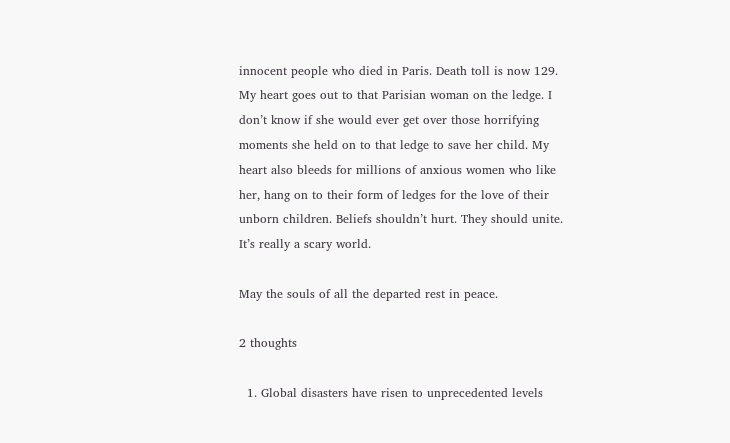innocent people who died in Paris. Death toll is now 129. My heart goes out to that Parisian woman on the ledge. I don’t know if she would ever get over those horrifying moments she held on to that ledge to save her child. My heart also bleeds for millions of anxious women who like her, hang on to their form of ledges for the love of their unborn children. Beliefs shouldn’t hurt. They should unite. It’s really a scary world.

May the souls of all the departed rest in peace.

2 thoughts

  1. Global disasters have risen to unprecedented levels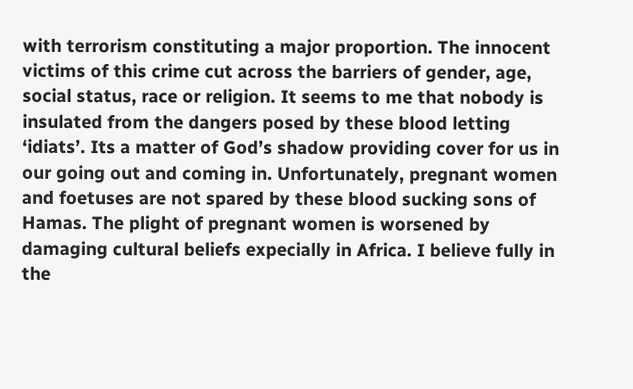with terrorism constituting a major proportion. The innocent victims of this crime cut across the barriers of gender, age, social status, race or religion. It seems to me that nobody is insulated from the dangers posed by these blood letting ‘idiats’. Its a matter of God’s shadow providing cover for us in our going out and coming in. Unfortunately, pregnant women and foetuses are not spared by these blood sucking sons of Hamas. The plight of pregnant women is worsened by damaging cultural beliefs expecially in Africa. I believe fully in the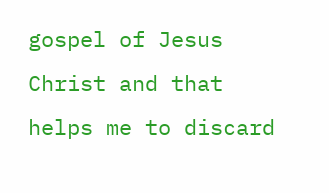gospel of Jesus Christ and that helps me to discard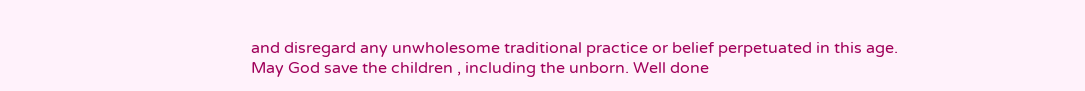and disregard any unwholesome traditional practice or belief perpetuated in this age. May God save the children , including the unborn. Well done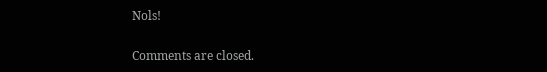Nols!

Comments are closed.